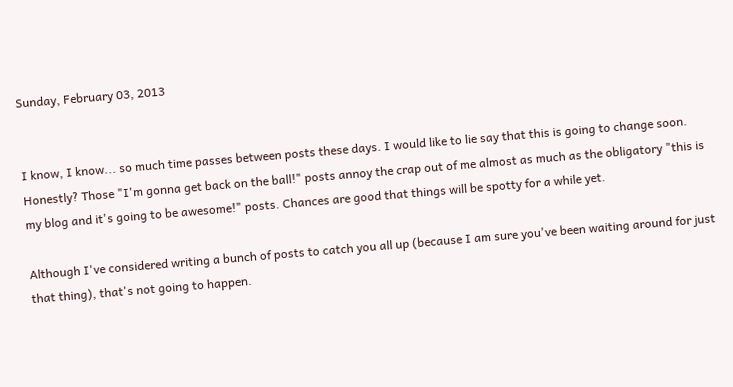Sunday, February 03, 2013


I know, I know... so much time passes between posts these days. I would like to lie say that this is going to change soon. Honestly? Those "I'm gonna get back on the ball!" posts annoy the crap out of me almost as much as the obligatory "this is my blog and it's going to be awesome!" posts. Chances are good that things will be spotty for a while yet.

Although I've considered writing a bunch of posts to catch you all up (because I am sure you've been waiting around for just that thing), that's not going to happen.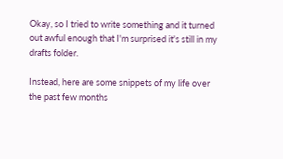Okay, so I tried to write something and it turned out awful enough that I'm surprised it's still in my drafts folder.

Instead, here are some snippets of my life over the past few months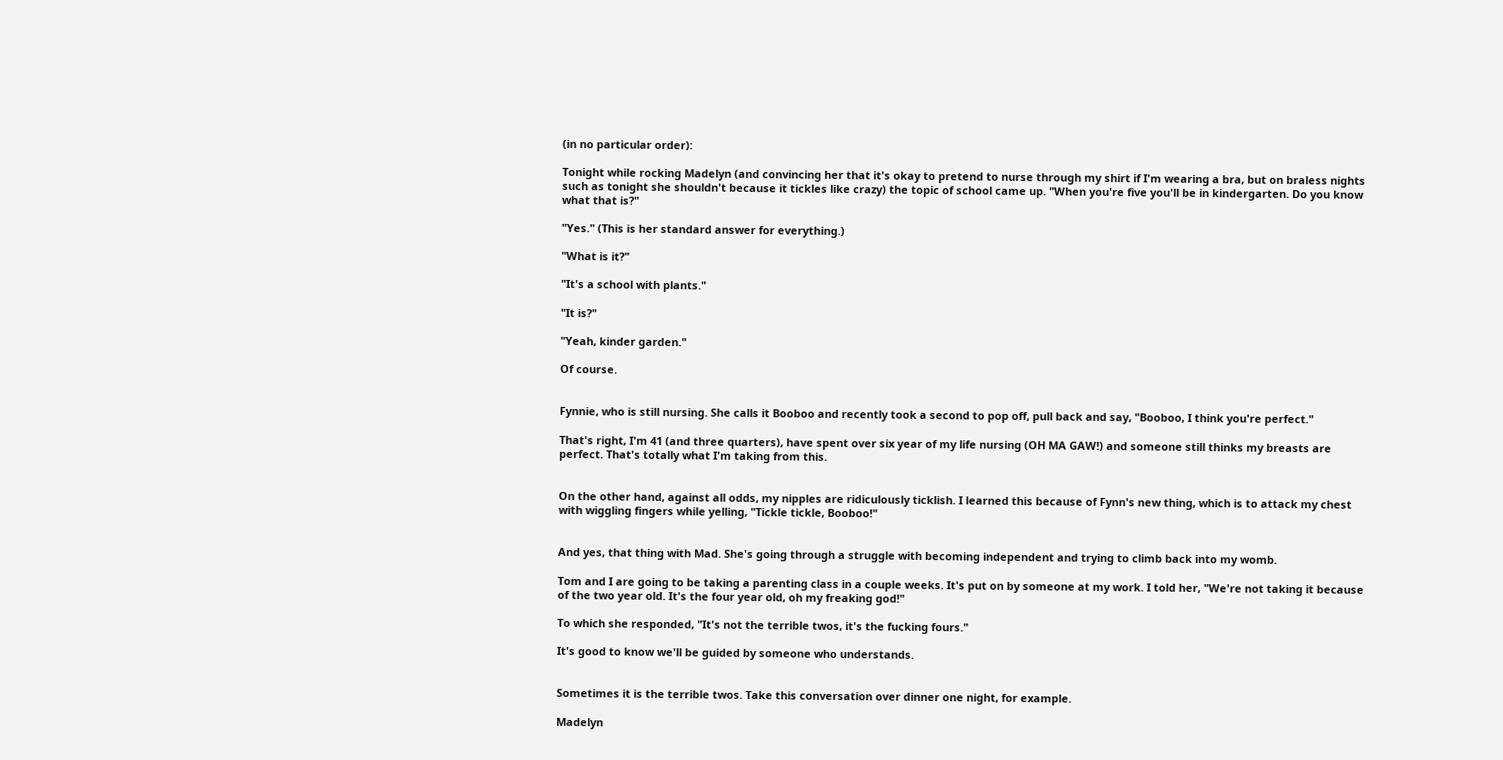(in no particular order):

Tonight while rocking Madelyn (and convincing her that it's okay to pretend to nurse through my shirt if I'm wearing a bra, but on braless nights such as tonight she shouldn't because it tickles like crazy) the topic of school came up. "When you're five you'll be in kindergarten. Do you know what that is?"

"Yes." (This is her standard answer for everything.)

"What is it?"

"It's a school with plants."

"It is?"

"Yeah, kinder garden."

Of course.


Fynnie, who is still nursing. She calls it Booboo and recently took a second to pop off, pull back and say, "Booboo, I think you're perfect."

That's right, I'm 41 (and three quarters), have spent over six year of my life nursing (OH MA GAW!) and someone still thinks my breasts are perfect. That's totally what I'm taking from this.


On the other hand, against all odds, my nipples are ridiculously ticklish. I learned this because of Fynn's new thing, which is to attack my chest with wiggling fingers while yelling, "Tickle tickle, Booboo!"


And yes, that thing with Mad. She's going through a struggle with becoming independent and trying to climb back into my womb.

Tom and I are going to be taking a parenting class in a couple weeks. It's put on by someone at my work. I told her, "We're not taking it because of the two year old. It's the four year old, oh my freaking god!"

To which she responded, "It's not the terrible twos, it's the fucking fours."

It's good to know we'll be guided by someone who understands.


Sometimes it is the terrible twos. Take this conversation over dinner one night, for example.

Madelyn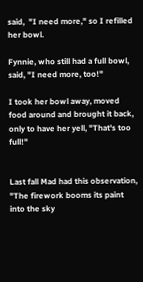said,  "I need more," so I refilled her bowl.

Fynnie, who still had a full bowl, said, "I need more, too!"

I took her bowl away, moved food around and brought it back, only to have her yell, "That's too full!"


Last fall Mad had this observation, "The firework booms its paint into the sky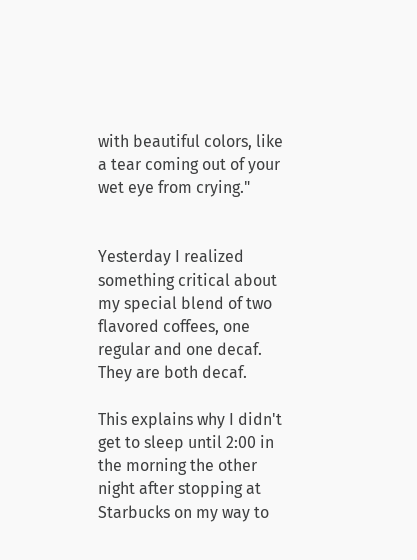with beautiful colors, like a tear coming out of your wet eye from crying."


Yesterday I realized something critical about my special blend of two flavored coffees, one regular and one decaf. They are both decaf.

This explains why I didn't get to sleep until 2:00 in the morning the other night after stopping at Starbucks on my way to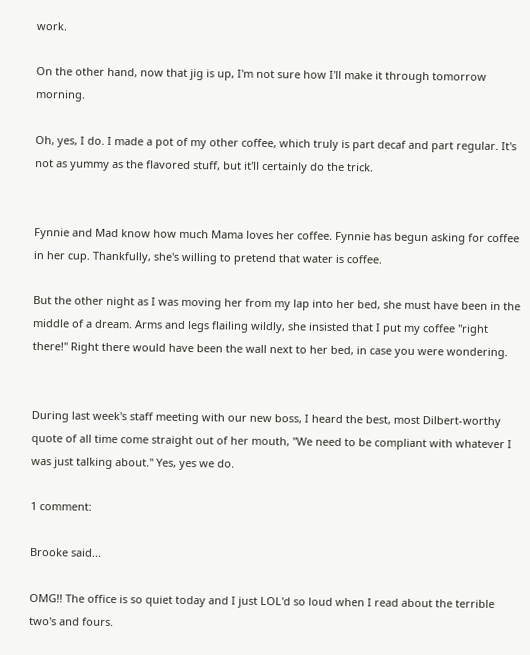work.

On the other hand, now that jig is up, I'm not sure how I'll make it through tomorrow morning.

Oh, yes, I do. I made a pot of my other coffee, which truly is part decaf and part regular. It's not as yummy as the flavored stuff, but it'll certainly do the trick.


Fynnie and Mad know how much Mama loves her coffee. Fynnie has begun asking for coffee in her cup. Thankfully, she's willing to pretend that water is coffee.

But the other night as I was moving her from my lap into her bed, she must have been in the middle of a dream. Arms and legs flailing wildly, she insisted that I put my coffee "right there!" Right there would have been the wall next to her bed, in case you were wondering.


During last week's staff meeting with our new boss, I heard the best, most Dilbert-worthy quote of all time come straight out of her mouth, "We need to be compliant with whatever I was just talking about." Yes, yes we do.

1 comment:

Brooke said...

OMG!! The office is so quiet today and I just LOL'd so loud when I read about the terrible two's and fours.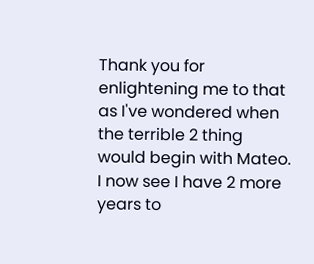Thank you for enlightening me to that as I've wondered when the terrible 2 thing would begin with Mateo. I now see I have 2 more years to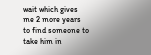wait which gives me 2 more years to find someone to take him in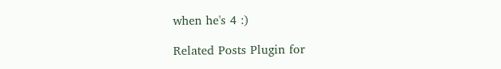when he's 4 :)

Related Posts Plugin for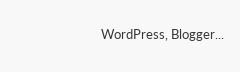WordPress, Blogger...